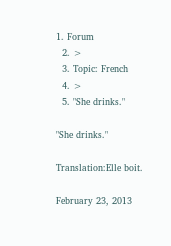1. Forum
  2. >
  3. Topic: French
  4. >
  5. "She drinks."

"She drinks."

Translation:Elle boit.

February 23, 2013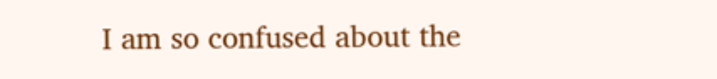I am so confused about the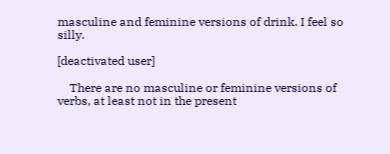masculine and feminine versions of drink. I feel so silly.

[deactivated user]

    There are no masculine or feminine versions of verbs, at least not in the present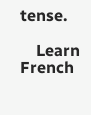tense.

    Learn French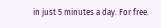in just 5 minutes a day. For free.